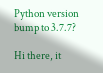Python version bump to 3.7.7?

Hi there, it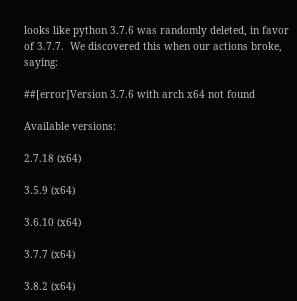looks like python 3.7.6 was randomly deleted, in favor of 3.7.7.  We discovered this when our actions broke, saying:

##[error]Version 3.7.6 with arch x64 not found

Available versions:

2.7.18 (x64)

3.5.9 (x64)

3.6.10 (x64)

3.7.7 (x64)

3.8.2 (x64)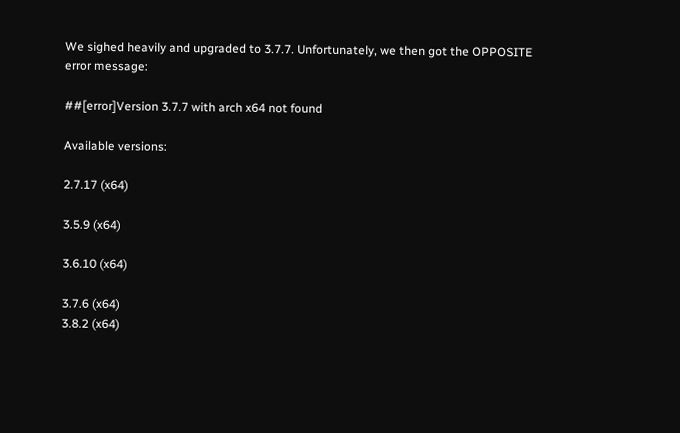We sighed heavily and upgraded to 3.7.7. Unfortunately, we then got the OPPOSITE error message:

##[error]Version 3.7.7 with arch x64 not found

Available versions:

2.7.17 (x64)

3.5.9 (x64)

3.6.10 (x64)

3.7.6 (x64)
3.8.2 (x64)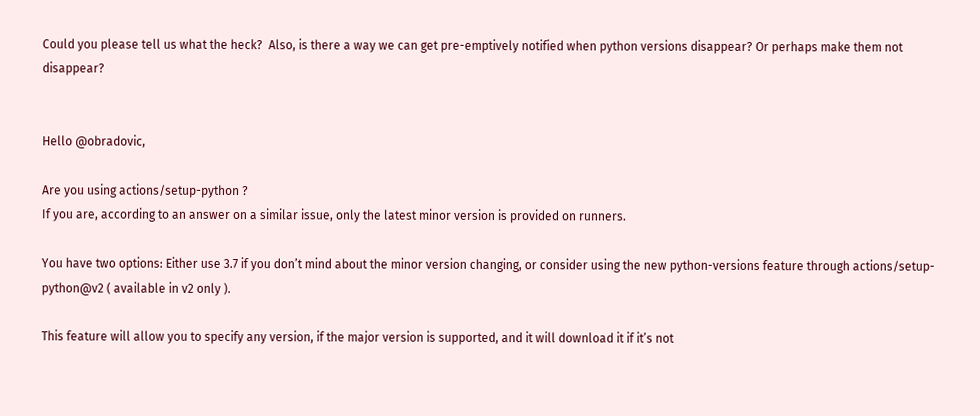Could you please tell us what the heck?  Also, is there a way we can get pre-emptively notified when python versions disappear? Or perhaps make them not disappear?


Hello @obradovic,

Are you using actions/setup-python ?
If you are, according to an answer on a similar issue, only the latest minor version is provided on runners.

You have two options: Either use 3.7 if you don’t mind about the minor version changing, or consider using the new python-versions feature through actions/setup-python@v2 ( available in v2 only ).

This feature will allow you to specify any version, if the major version is supported, and it will download it if it’s not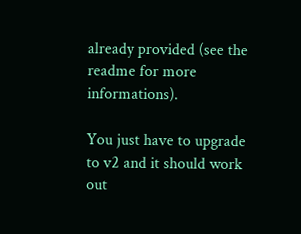already provided (see the readme for more informations).

You just have to upgrade to v2 and it should work out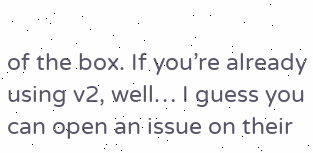of the box. If you’re already using v2, well… I guess you can open an issue on their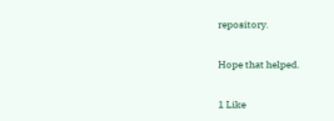repository.

Hope that helped.

1 Like